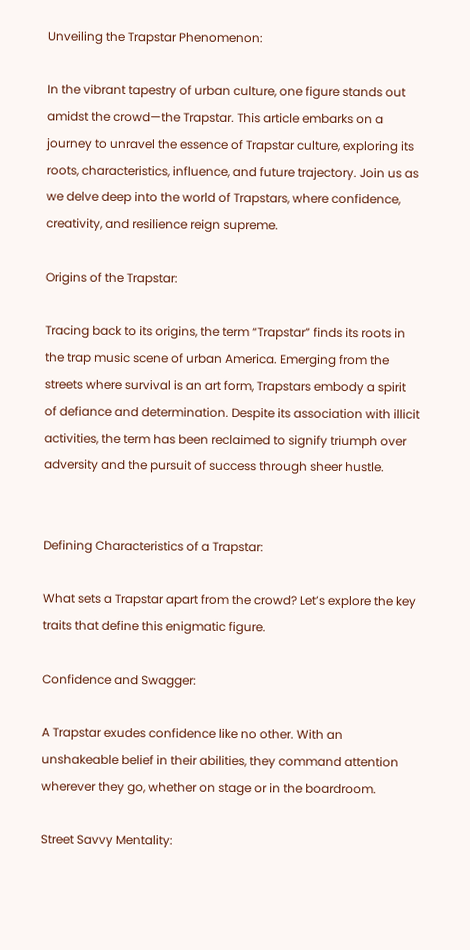Unveiling the Trapstar Phenomenon:

In the vibrant tapestry of urban culture, one figure stands out amidst the crowd—the Trapstar. This article embarks on a journey to unravel the essence of Trapstar culture, exploring its roots, characteristics, influence, and future trajectory. Join us as we delve deep into the world of Trapstars, where confidence, creativity, and resilience reign supreme.

Origins of the Trapstar:

Tracing back to its origins, the term “Trapstar” finds its roots in the trap music scene of urban America. Emerging from the streets where survival is an art form, Trapstars embody a spirit of defiance and determination. Despite its association with illicit activities, the term has been reclaimed to signify triumph over adversity and the pursuit of success through sheer hustle.


Defining Characteristics of a Trapstar:

What sets a Trapstar apart from the crowd? Let’s explore the key traits that define this enigmatic figure.

Confidence and Swagger:

A Trapstar exudes confidence like no other. With an unshakeable belief in their abilities, they command attention wherever they go, whether on stage or in the boardroom.

Street Savvy Mentality: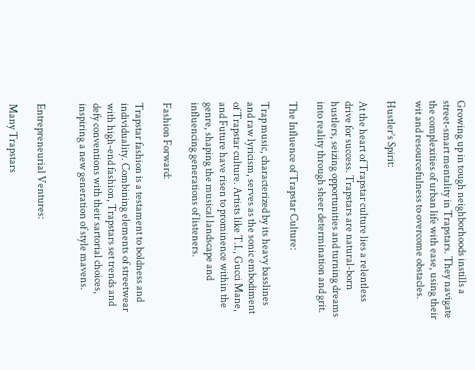Growing up in tough neighborhoods instills a street-smart mentality in Trapstars. They navigate the complexities of urban life with ease, using their wit and resourcefulness to overcome obstacles.

Hustler’s Spirit:

At the heart of Trapstar culture lies a relentless drive for success. Trapstars are natural-born hustlers, seizing opportunities and turning dreams into reality through sheer determination and grit.

The Influence of Trapstar Culture:

Trap music, characterized by its heavy basslines and raw lyricism, serves as the sonic embodiment of Trapstar culture. Artists like T.I., Gucci Mane, and Future have risen to prominence within the genre, shaping the musical landscape and influencing generations of listeners.

Fashion Forward:

Trapstar fashion is a testament to boldness and individuality. Combining elements of streetwear with high-end fashion, Trapstars set trends and defy conventions with their sartorial choices, inspiring a new generation of style mavens.


Entrepreneurial Ventures:

Many Trapstars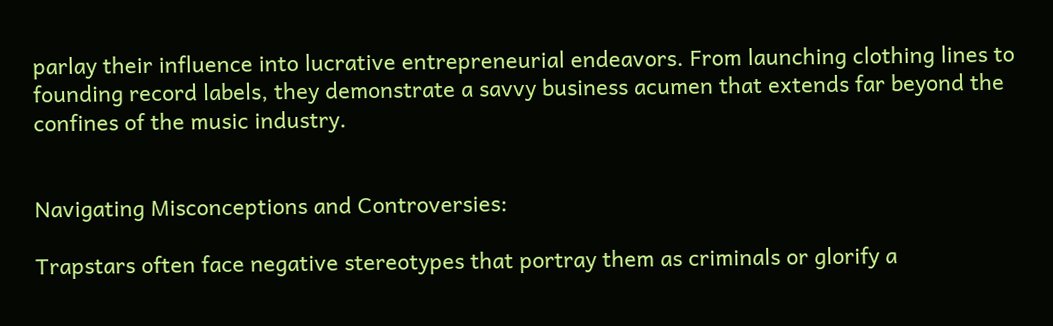parlay their influence into lucrative entrepreneurial endeavors. From launching clothing lines to founding record labels, they demonstrate a savvy business acumen that extends far beyond the confines of the music industry.


Navigating Misconceptions and Controversies:

Trapstars often face negative stereotypes that portray them as criminals or glorify a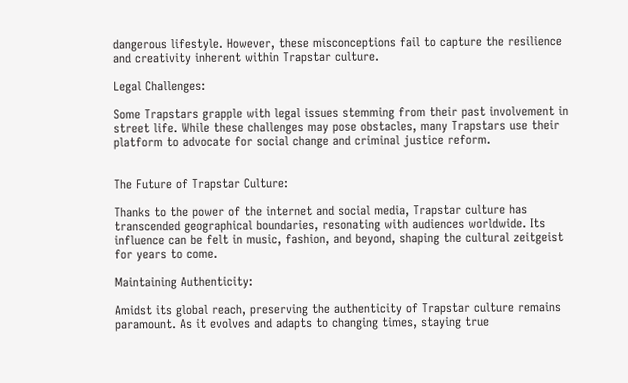dangerous lifestyle. However, these misconceptions fail to capture the resilience and creativity inherent within Trapstar culture.

Legal Challenges:

Some Trapstars grapple with legal issues stemming from their past involvement in street life. While these challenges may pose obstacles, many Trapstars use their platform to advocate for social change and criminal justice reform.


The Future of Trapstar Culture:

Thanks to the power of the internet and social media, Trapstar culture has transcended geographical boundaries, resonating with audiences worldwide. Its influence can be felt in music, fashion, and beyond, shaping the cultural zeitgeist for years to come.

Maintaining Authenticity:

Amidst its global reach, preserving the authenticity of Trapstar culture remains paramount. As it evolves and adapts to changing times, staying true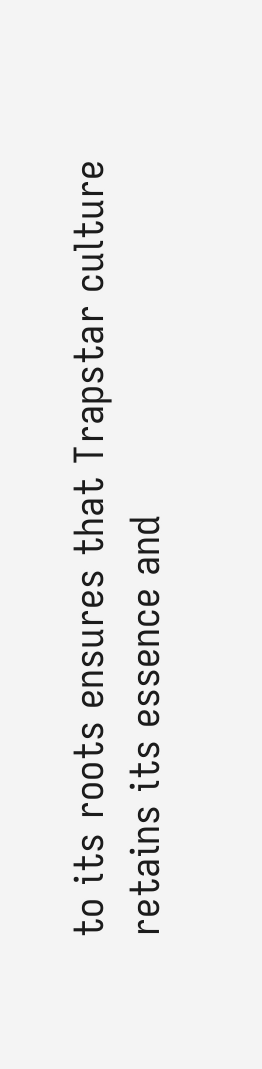to its roots ensures that Trapstar culture retains its essence and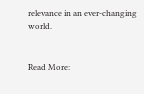relevance in an ever-changing world.


Read More: